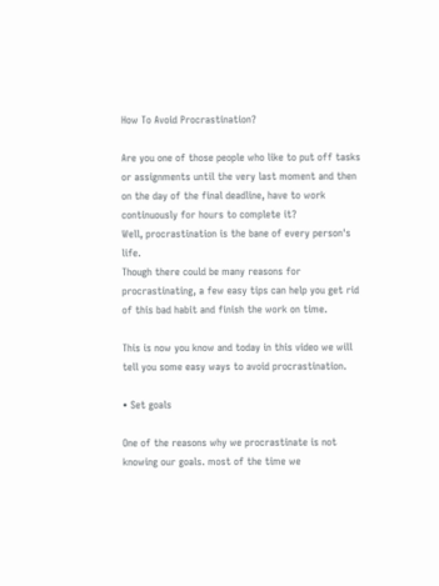How To Avoid Procrastination?

Are you one of those people who like to put off tasks or assignments until the very last moment and then on the day of the final deadline, have to work continuously for hours to complete it?
Well, procrastination is the bane of every person's life.
Though there could be many reasons for procrastinating, a few easy tips can help you get rid of this bad habit and finish the work on time.

This is now you know and today in this video we will tell you some easy ways to avoid procrastination.

• Set goals

One of the reasons why we procrastinate is not knowing our goals. most of the time we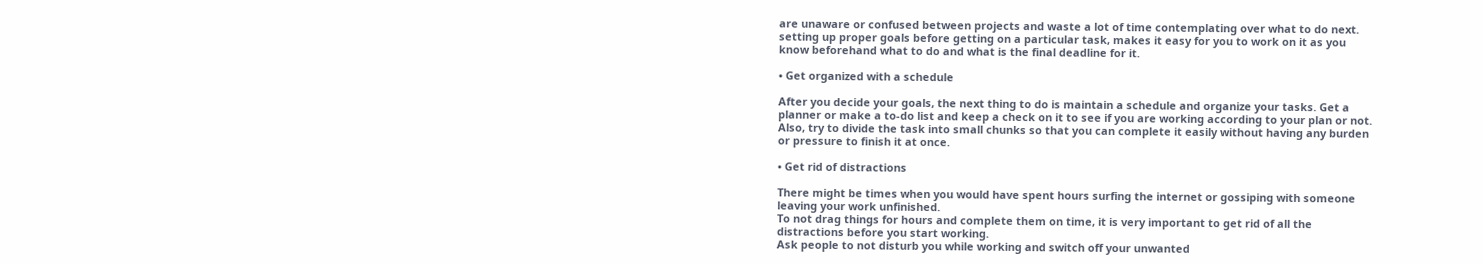are unaware or confused between projects and waste a lot of time contemplating over what to do next.
setting up proper goals before getting on a particular task, makes it easy for you to work on it as you know beforehand what to do and what is the final deadline for it.

• Get organized with a schedule

After you decide your goals, the next thing to do is maintain a schedule and organize your tasks. Get a planner or make a to-do list and keep a check on it to see if you are working according to your plan or not. Also, try to divide the task into small chunks so that you can complete it easily without having any burden or pressure to finish it at once.

• Get rid of distractions

There might be times when you would have spent hours surfing the internet or gossiping with someone leaving your work unfinished.
To not drag things for hours and complete them on time, it is very important to get rid of all the distractions before you start working.
Ask people to not disturb you while working and switch off your unwanted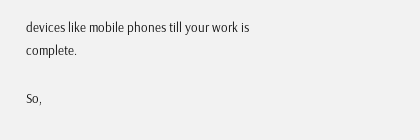devices like mobile phones till your work is complete.

So,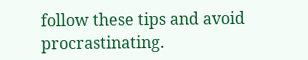follow these tips and avoid procrastinating.